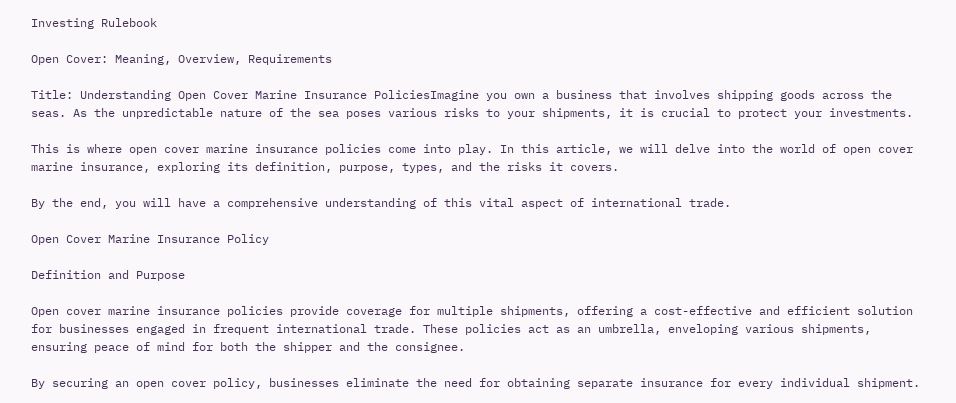Investing Rulebook

Open Cover: Meaning, Overview, Requirements

Title: Understanding Open Cover Marine Insurance PoliciesImagine you own a business that involves shipping goods across the seas. As the unpredictable nature of the sea poses various risks to your shipments, it is crucial to protect your investments.

This is where open cover marine insurance policies come into play. In this article, we will delve into the world of open cover marine insurance, exploring its definition, purpose, types, and the risks it covers.

By the end, you will have a comprehensive understanding of this vital aspect of international trade.

Open Cover Marine Insurance Policy

Definition and Purpose

Open cover marine insurance policies provide coverage for multiple shipments, offering a cost-effective and efficient solution for businesses engaged in frequent international trade. These policies act as an umbrella, enveloping various shipments, ensuring peace of mind for both the shipper and the consignee.

By securing an open cover policy, businesses eliminate the need for obtaining separate insurance for every individual shipment.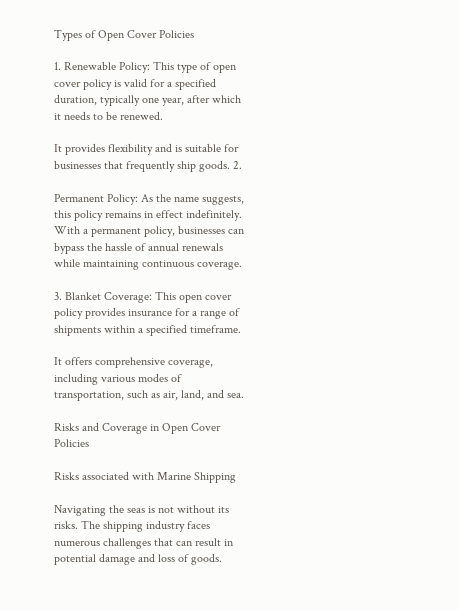Types of Open Cover Policies

1. Renewable Policy: This type of open cover policy is valid for a specified duration, typically one year, after which it needs to be renewed.

It provides flexibility and is suitable for businesses that frequently ship goods. 2.

Permanent Policy: As the name suggests, this policy remains in effect indefinitely. With a permanent policy, businesses can bypass the hassle of annual renewals while maintaining continuous coverage.

3. Blanket Coverage: This open cover policy provides insurance for a range of shipments within a specified timeframe.

It offers comprehensive coverage, including various modes of transportation, such as air, land, and sea.

Risks and Coverage in Open Cover Policies

Risks associated with Marine Shipping

Navigating the seas is not without its risks. The shipping industry faces numerous challenges that can result in potential damage and loss of goods.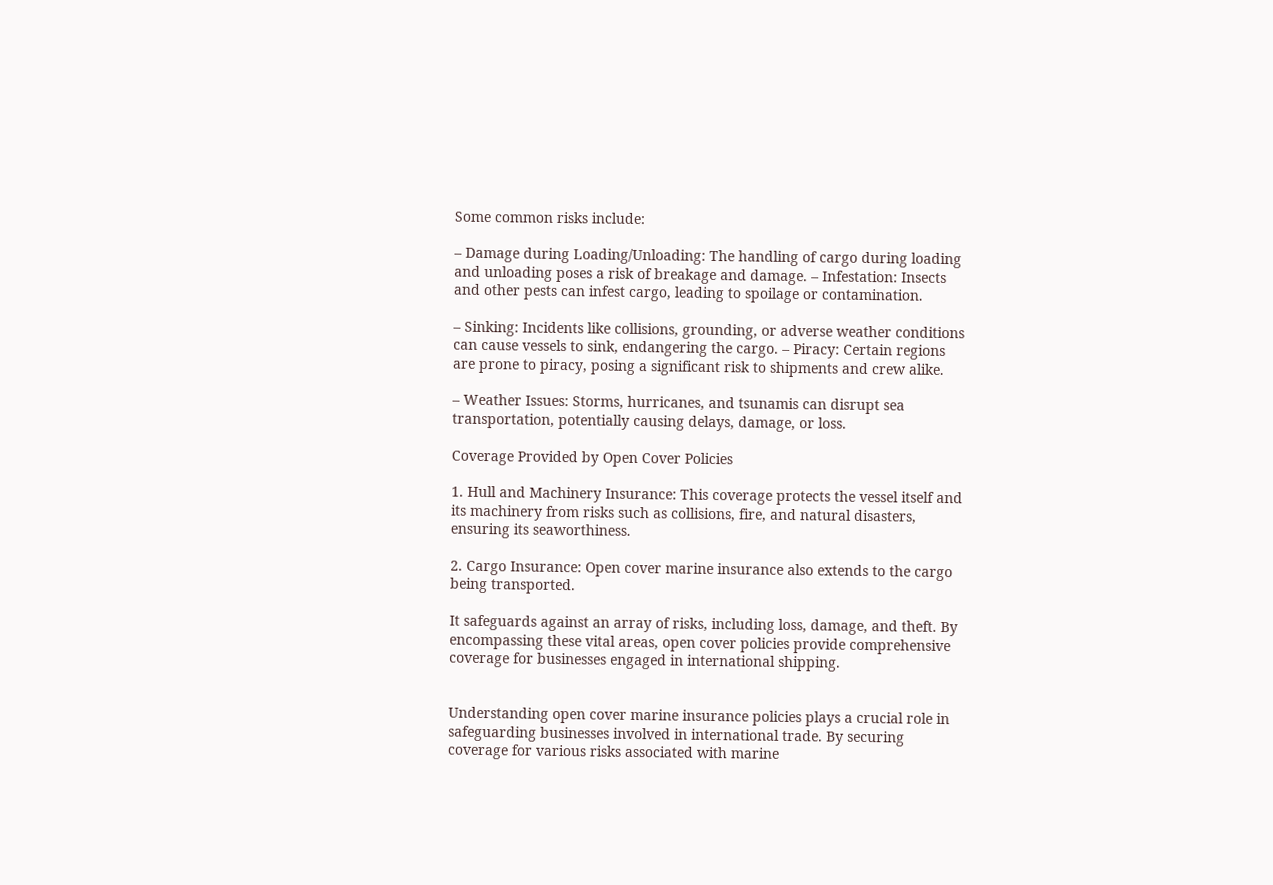Some common risks include:

– Damage during Loading/Unloading: The handling of cargo during loading and unloading poses a risk of breakage and damage. – Infestation: Insects and other pests can infest cargo, leading to spoilage or contamination.

– Sinking: Incidents like collisions, grounding, or adverse weather conditions can cause vessels to sink, endangering the cargo. – Piracy: Certain regions are prone to piracy, posing a significant risk to shipments and crew alike.

– Weather Issues: Storms, hurricanes, and tsunamis can disrupt sea transportation, potentially causing delays, damage, or loss.

Coverage Provided by Open Cover Policies

1. Hull and Machinery Insurance: This coverage protects the vessel itself and its machinery from risks such as collisions, fire, and natural disasters, ensuring its seaworthiness.

2. Cargo Insurance: Open cover marine insurance also extends to the cargo being transported.

It safeguards against an array of risks, including loss, damage, and theft. By encompassing these vital areas, open cover policies provide comprehensive coverage for businesses engaged in international shipping.


Understanding open cover marine insurance policies plays a crucial role in safeguarding businesses involved in international trade. By securing coverage for various risks associated with marine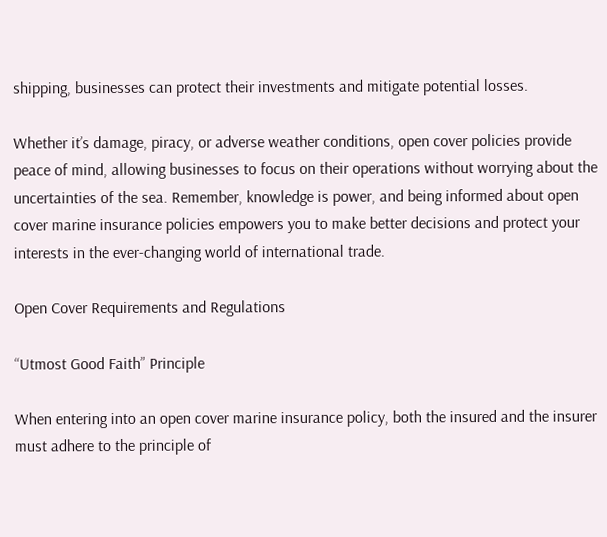shipping, businesses can protect their investments and mitigate potential losses.

Whether it’s damage, piracy, or adverse weather conditions, open cover policies provide peace of mind, allowing businesses to focus on their operations without worrying about the uncertainties of the sea. Remember, knowledge is power, and being informed about open cover marine insurance policies empowers you to make better decisions and protect your interests in the ever-changing world of international trade.

Open Cover Requirements and Regulations

“Utmost Good Faith” Principle

When entering into an open cover marine insurance policy, both the insured and the insurer must adhere to the principle of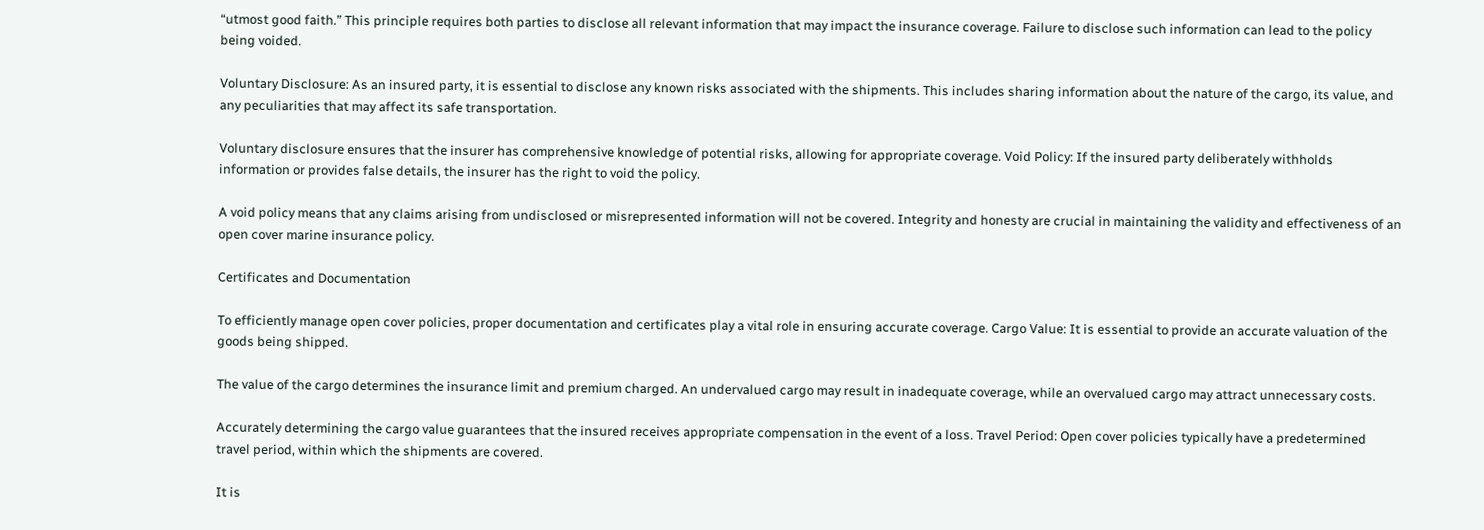“utmost good faith.” This principle requires both parties to disclose all relevant information that may impact the insurance coverage. Failure to disclose such information can lead to the policy being voided.

Voluntary Disclosure: As an insured party, it is essential to disclose any known risks associated with the shipments. This includes sharing information about the nature of the cargo, its value, and any peculiarities that may affect its safe transportation.

Voluntary disclosure ensures that the insurer has comprehensive knowledge of potential risks, allowing for appropriate coverage. Void Policy: If the insured party deliberately withholds information or provides false details, the insurer has the right to void the policy.

A void policy means that any claims arising from undisclosed or misrepresented information will not be covered. Integrity and honesty are crucial in maintaining the validity and effectiveness of an open cover marine insurance policy.

Certificates and Documentation

To efficiently manage open cover policies, proper documentation and certificates play a vital role in ensuring accurate coverage. Cargo Value: It is essential to provide an accurate valuation of the goods being shipped.

The value of the cargo determines the insurance limit and premium charged. An undervalued cargo may result in inadequate coverage, while an overvalued cargo may attract unnecessary costs.

Accurately determining the cargo value guarantees that the insured receives appropriate compensation in the event of a loss. Travel Period: Open cover policies typically have a predetermined travel period, within which the shipments are covered.

It is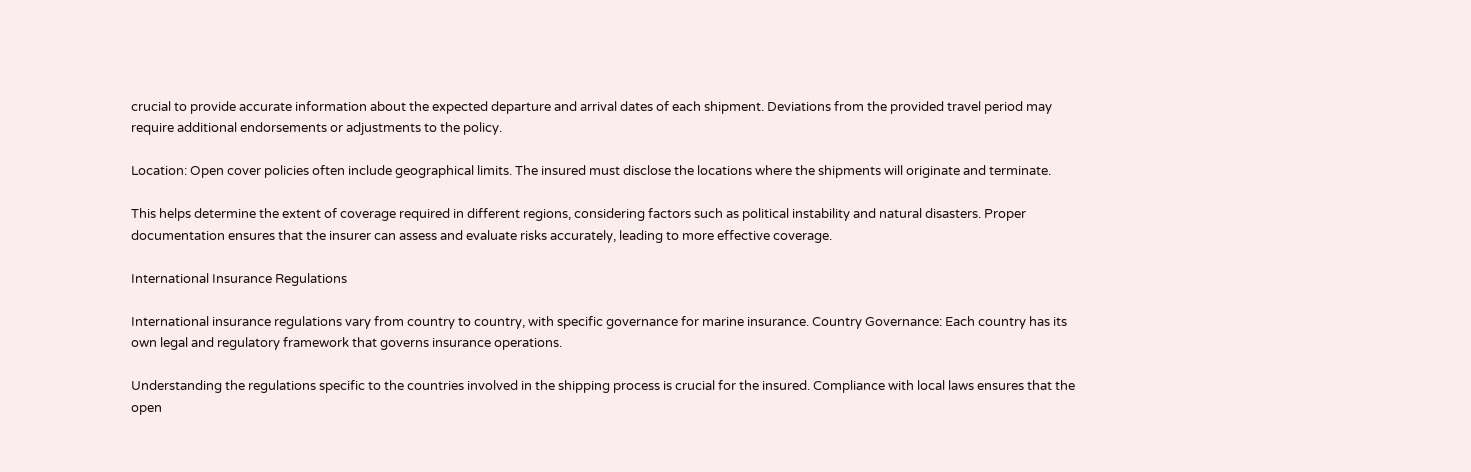crucial to provide accurate information about the expected departure and arrival dates of each shipment. Deviations from the provided travel period may require additional endorsements or adjustments to the policy.

Location: Open cover policies often include geographical limits. The insured must disclose the locations where the shipments will originate and terminate.

This helps determine the extent of coverage required in different regions, considering factors such as political instability and natural disasters. Proper documentation ensures that the insurer can assess and evaluate risks accurately, leading to more effective coverage.

International Insurance Regulations

International insurance regulations vary from country to country, with specific governance for marine insurance. Country Governance: Each country has its own legal and regulatory framework that governs insurance operations.

Understanding the regulations specific to the countries involved in the shipping process is crucial for the insured. Compliance with local laws ensures that the open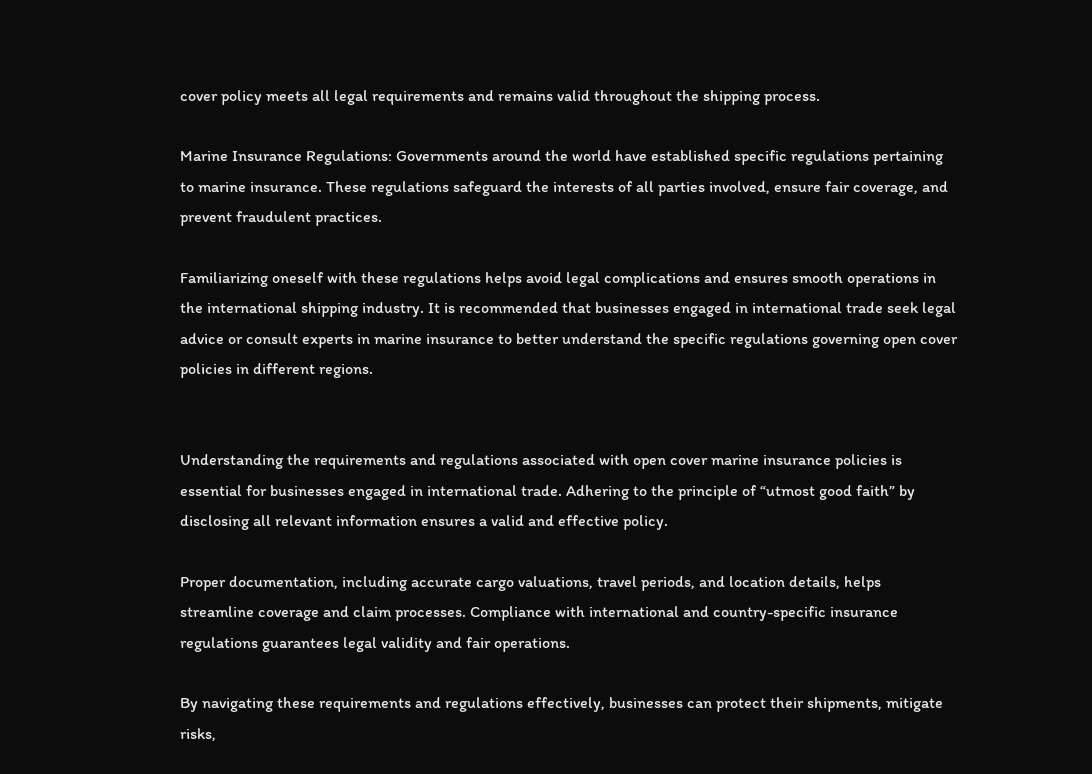cover policy meets all legal requirements and remains valid throughout the shipping process.

Marine Insurance Regulations: Governments around the world have established specific regulations pertaining to marine insurance. These regulations safeguard the interests of all parties involved, ensure fair coverage, and prevent fraudulent practices.

Familiarizing oneself with these regulations helps avoid legal complications and ensures smooth operations in the international shipping industry. It is recommended that businesses engaged in international trade seek legal advice or consult experts in marine insurance to better understand the specific regulations governing open cover policies in different regions.


Understanding the requirements and regulations associated with open cover marine insurance policies is essential for businesses engaged in international trade. Adhering to the principle of “utmost good faith” by disclosing all relevant information ensures a valid and effective policy.

Proper documentation, including accurate cargo valuations, travel periods, and location details, helps streamline coverage and claim processes. Compliance with international and country-specific insurance regulations guarantees legal validity and fair operations.

By navigating these requirements and regulations effectively, businesses can protect their shipments, mitigate risks,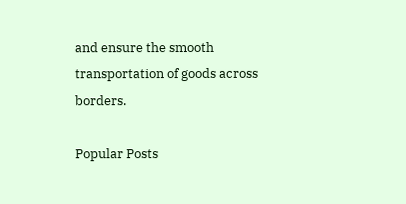and ensure the smooth transportation of goods across borders.

Popular Posts